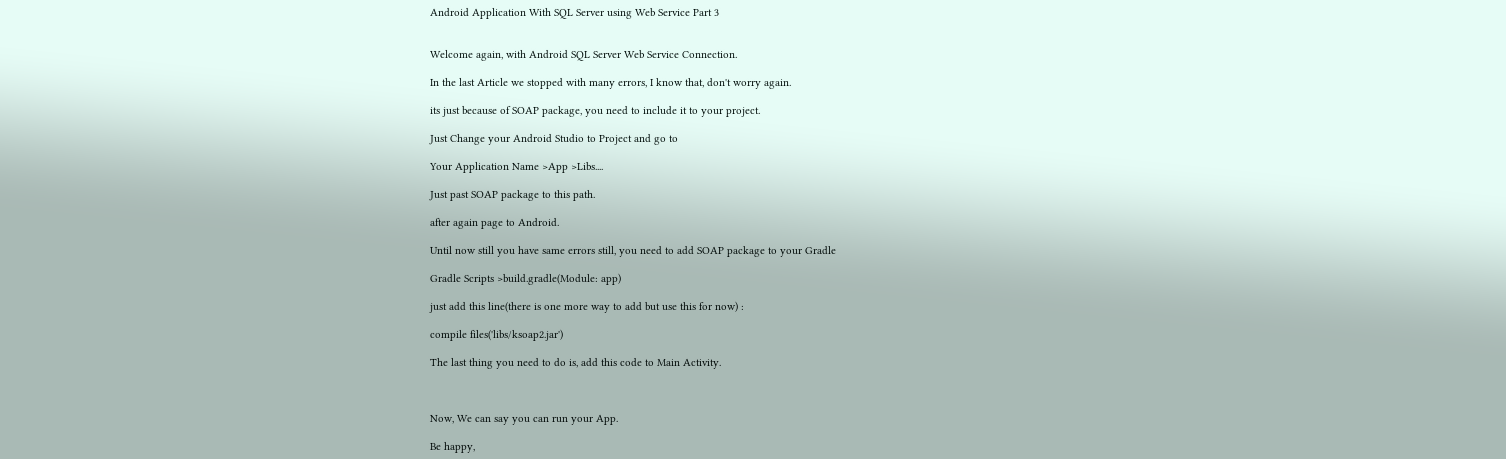Android Application With SQL Server using Web Service Part 3


Welcome again, with Android SQL Server Web Service Connection.

In the last Article we stopped with many errors, I know that, don't worry again.

its just because of SOAP package, you need to include it to your project.

Just Change your Android Studio to Project and go to

Your Application Name >App >Libs....

Just past SOAP package to this path.

after again page to Android.

Until now still you have same errors still, you need to add SOAP package to your Gradle

Gradle Scripts >build.gradle(Module: app)

just add this line(there is one more way to add but use this for now) :

compile files('libs/ksoap2.jar')

The last thing you need to do is, add this code to Main Activity.



Now, We can say you can run your App.

Be happy,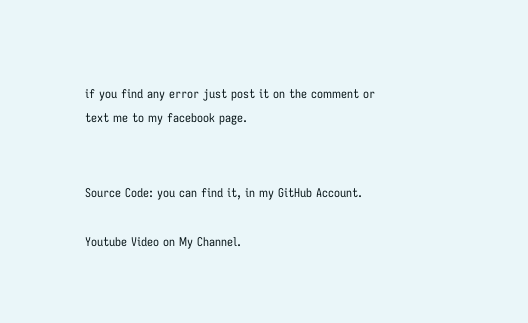if you find any error just post it on the comment or text me to my facebook page.


Source Code: you can find it, in my GitHub Account.

Youtube Video on My Channel.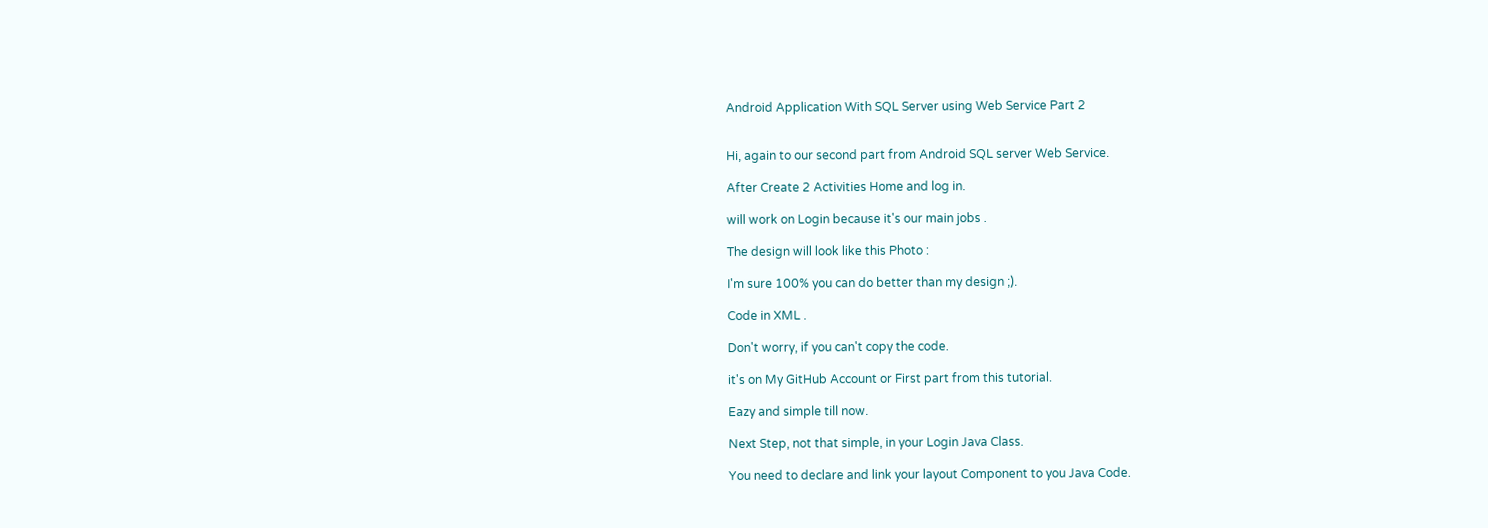Android Application With SQL Server using Web Service Part 2


Hi, again to our second part from Android SQL server Web Service.

After Create 2 Activities Home and log in.

will work on Login because it's our main jobs .

The design will look like this Photo :

I'm sure 100% you can do better than my design ;).

Code in XML .

Don't worry, if you can't copy the code.

it's on My GitHub Account or First part from this tutorial.

Eazy and simple till now.

Next Step, not that simple, in your Login Java Class.

You need to declare and link your layout Component to you Java Code.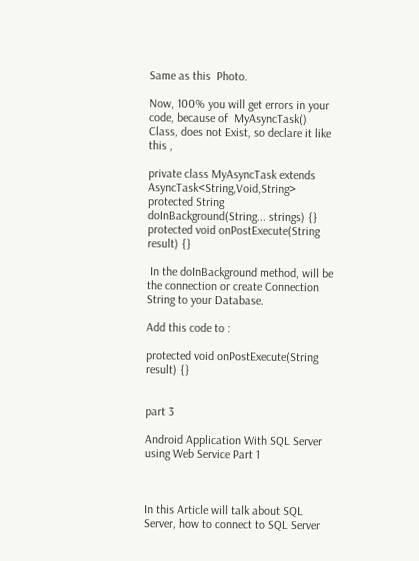Same as this  Photo.

Now, 100% you will get errors in your code, because of  MyAsyncTask() Class, does not Exist, so declare it like this ,

private class MyAsyncTask extends AsyncTask<String,Void,String>
protected String doInBackground(String... strings) {}
protected void onPostExecute(String result) {}

 In the doInBackground method, will be the connection or create Connection String to your Database.

Add this code to :

protected void onPostExecute(String result) {}


part 3

Android Application With SQL Server using Web Service Part 1



In this Article will talk about SQL Server, how to connect to SQL Server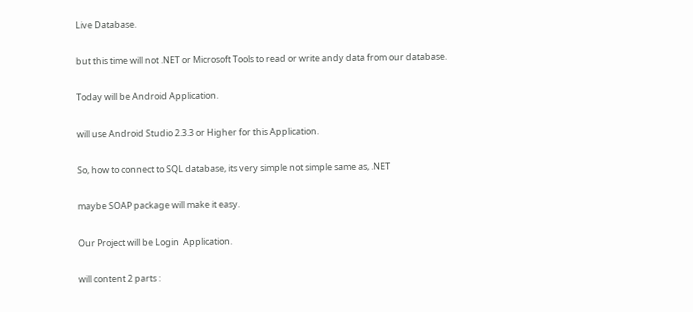Live Database.

but this time will not .NET or Microsoft Tools to read or write andy data from our database.

Today will be Android Application.

will use Android Studio 2.3.3 or Higher for this Application.

So, how to connect to SQL database, its very simple not simple same as, .NET

maybe SOAP package will make it easy.

Our Project will be Login  Application.

will content 2 parts :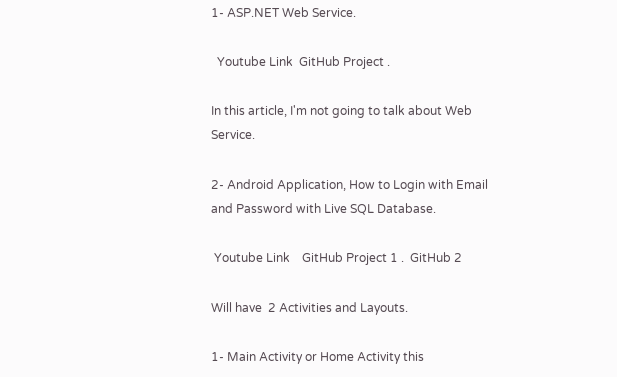1- ASP.NET Web Service.

  Youtube Link  GitHub Project .

In this article, I'm not going to talk about Web Service.

2- Android Application, How to Login with Email and Password with Live SQL Database.

 Youtube Link    GitHub Project 1 .  GitHub 2

Will have  2 Activities and Layouts.

1- Main Activity or Home Activity this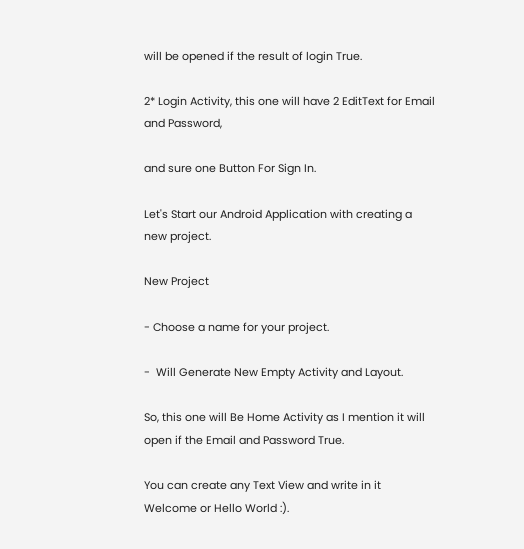will be opened if the result of login True.

2* Login Activity, this one will have 2 EditText for Email and Password,

and sure one Button For Sign In.

Let's Start our Android Application with creating a new project.

New Project

- Choose a name for your project.

-  Will Generate New Empty Activity and Layout.

So, this one will Be Home Activity as I mention it will open if the Email and Password True.

You can create any Text View and write in it Welcome or Hello World :).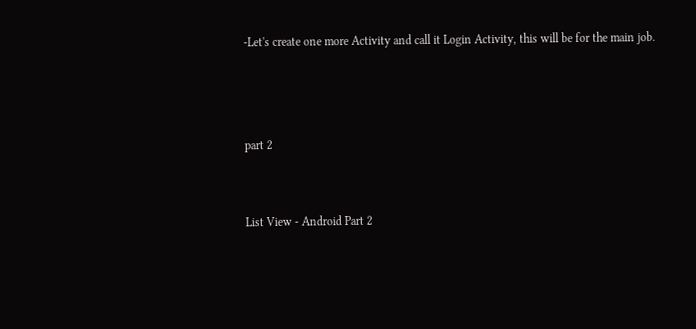-Let's create one more Activity and call it Login Activity, this will be for the main job.



part 2


List View - Android Part 2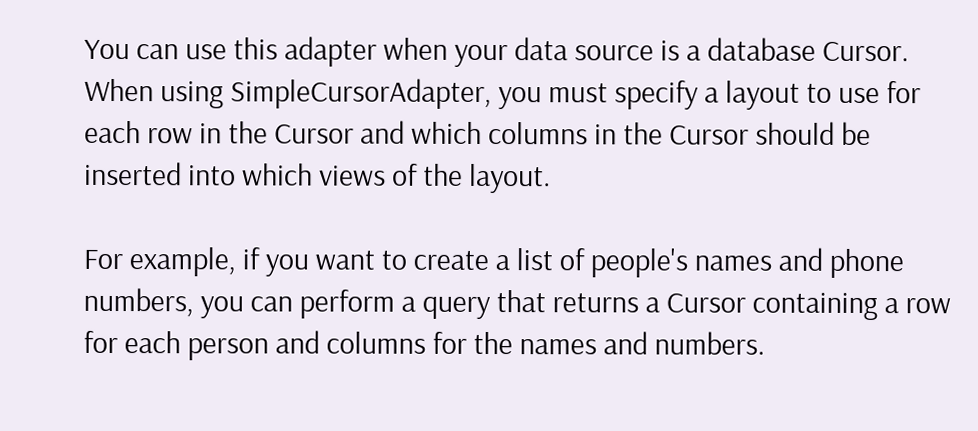You can use this adapter when your data source is a database Cursor. When using SimpleCursorAdapter, you must specify a layout to use for each row in the Cursor and which columns in the Cursor should be inserted into which views of the layout.

For example, if you want to create a list of people's names and phone numbers, you can perform a query that returns a Cursor containing a row for each person and columns for the names and numbers.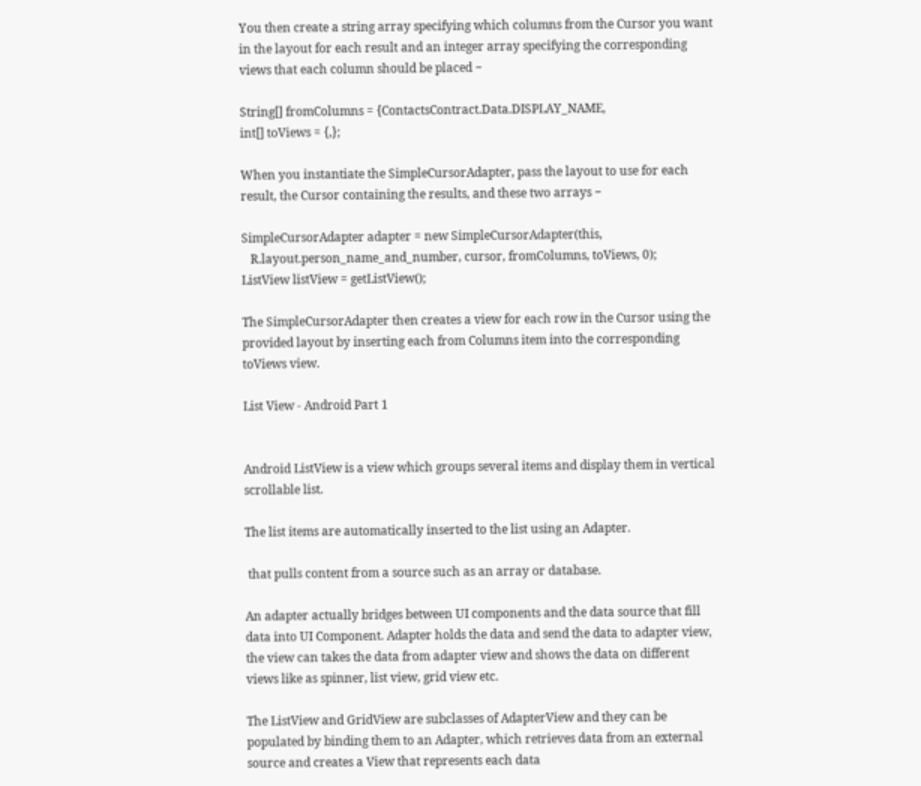You then create a string array specifying which columns from the Cursor you want in the layout for each result and an integer array specifying the corresponding views that each column should be placed −

String[] fromColumns = {ContactsContract.Data.DISPLAY_NAME,
int[] toViews = {,};

When you instantiate the SimpleCursorAdapter, pass the layout to use for each result, the Cursor containing the results, and these two arrays −

SimpleCursorAdapter adapter = new SimpleCursorAdapter(this,
   R.layout.person_name_and_number, cursor, fromColumns, toViews, 0);
ListView listView = getListView();

The SimpleCursorAdapter then creates a view for each row in the Cursor using the provided layout by inserting each from Columns item into the corresponding toViews view.

List View - Android Part 1


Android ListView is a view which groups several items and display them in vertical scrollable list.

The list items are automatically inserted to the list using an Adapter.

 that pulls content from a source such as an array or database.

An adapter actually bridges between UI components and the data source that fill data into UI Component. Adapter holds the data and send the data to adapter view, the view can takes the data from adapter view and shows the data on different views like as spinner, list view, grid view etc.

The ListView and GridView are subclasses of AdapterView and they can be populated by binding them to an Adapter, which retrieves data from an external source and creates a View that represents each data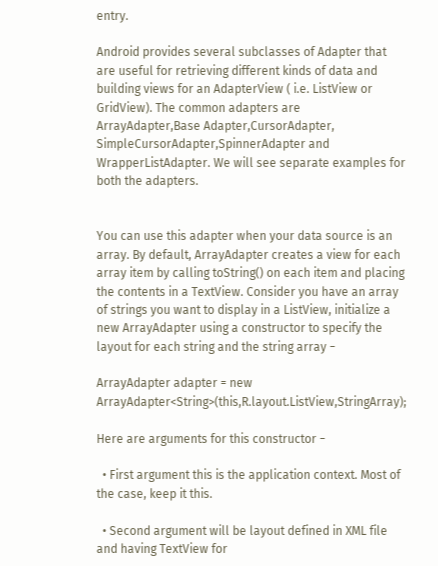entry.

Android provides several subclasses of Adapter that are useful for retrieving different kinds of data and building views for an AdapterView ( i.e. ListView or GridView). The common adapters are ArrayAdapter,Base Adapter,CursorAdapter, SimpleCursorAdapter,SpinnerAdapter and WrapperListAdapter. We will see separate examples for both the adapters.


You can use this adapter when your data source is an array. By default, ArrayAdapter creates a view for each array item by calling toString() on each item and placing the contents in a TextView. Consider you have an array of strings you want to display in a ListView, initialize a new ArrayAdapter using a constructor to specify the layout for each string and the string array −

ArrayAdapter adapter = new ArrayAdapter<String>(this,R.layout.ListView,StringArray);

Here are arguments for this constructor −

  • First argument this is the application context. Most of the case, keep it this.

  • Second argument will be layout defined in XML file and having TextView for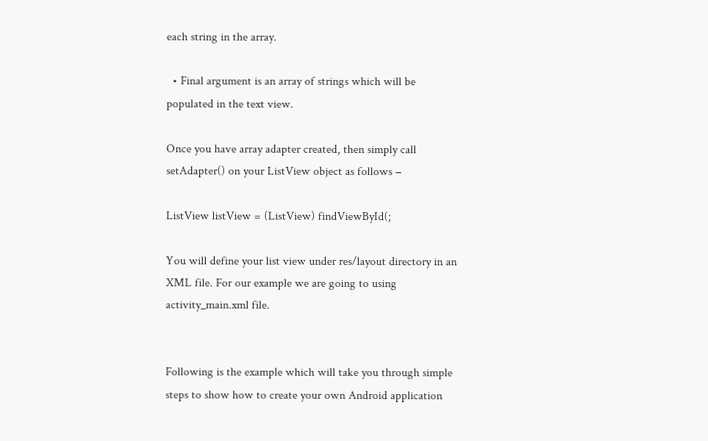each string in the array.

  • Final argument is an array of strings which will be populated in the text view.

Once you have array adapter created, then simply call setAdapter() on your ListView object as follows −

ListView listView = (ListView) findViewById(;

You will define your list view under res/layout directory in an XML file. For our example we are going to using activity_main.xml file.


Following is the example which will take you through simple steps to show how to create your own Android application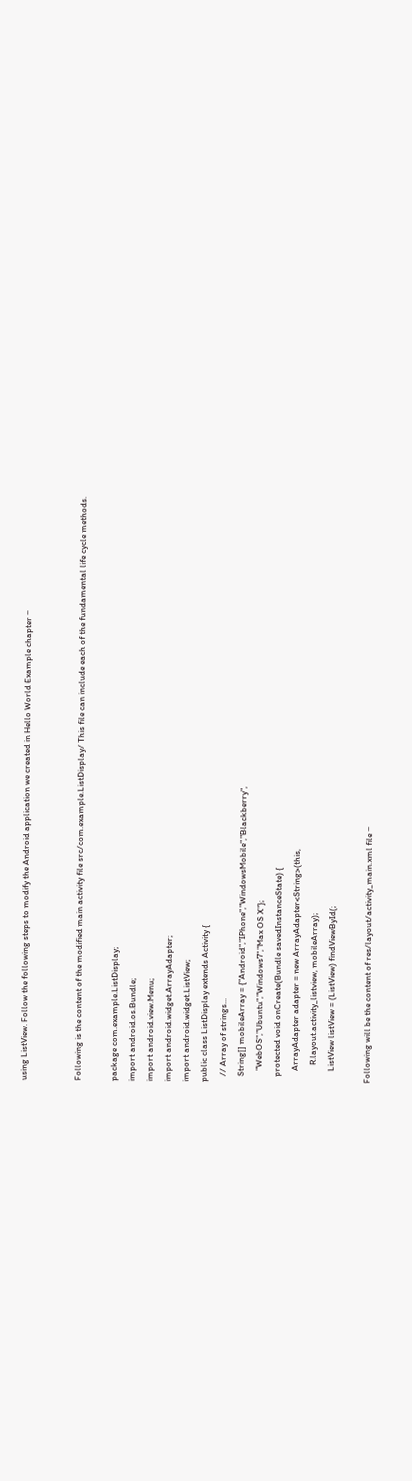using ListView. Follow the following steps to modify the Android application we created in Hello World Example chapter −


Following is the content of the modified main activity file src/com.example.ListDisplay/ This file can include each of the fundamental life cycle methods.

package com.example.ListDisplay;
import android.os.Bundle;
import android.view.Menu;
import android.widget.ArrayAdapter;
import android.widget.ListView;
public class ListDisplay extends Activity {
   // Array of strings...
   String[] mobileArray = {"Android","IPhone","WindowsMobile","Blackberry",
      "WebOS","Ubuntu","Windows7","Max OS X"};
   protected void onCreate(Bundle savedInstanceState) {
      ArrayAdapter adapter = new ArrayAdapter<String>(this,
         R.layout.activity_listview, mobileArray);
      ListView listView = (ListView) findViewById(;

Following will be the content of res/layout/activity_main.xml file −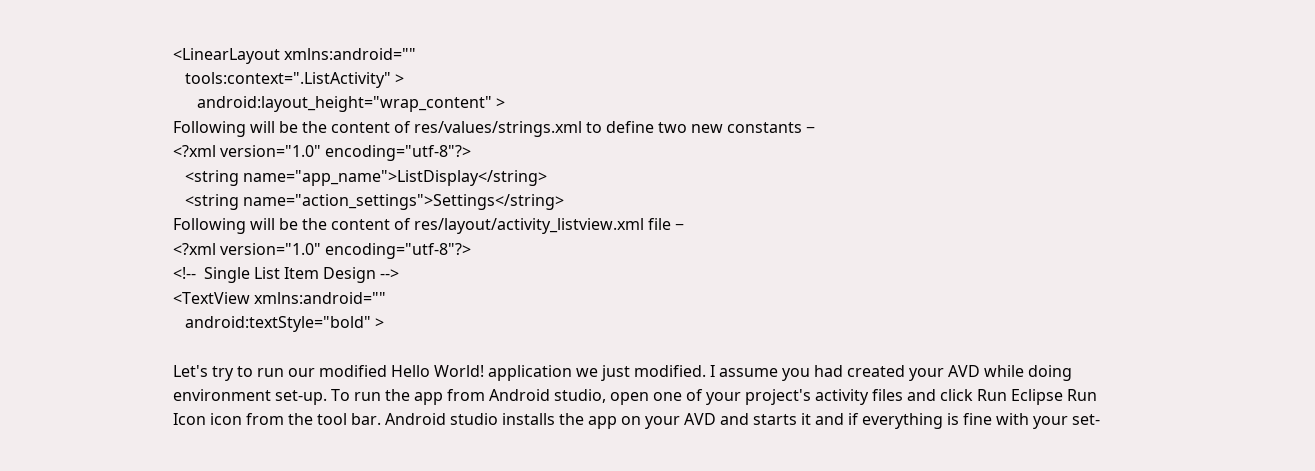<LinearLayout xmlns:android=""
   tools:context=".ListActivity" >
      android:layout_height="wrap_content" >
Following will be the content of res/values/strings.xml to define two new constants −
<?xml version="1.0" encoding="utf-8"?>
   <string name="app_name">ListDisplay</string>
   <string name="action_settings">Settings</string>
Following will be the content of res/layout/activity_listview.xml file −
<?xml version="1.0" encoding="utf-8"?>
<!--  Single List Item Design -->
<TextView xmlns:android=""
   android:textStyle="bold" >

Let's try to run our modified Hello World! application we just modified. I assume you had created your AVD while doing environment set-up. To run the app from Android studio, open one of your project's activity files and click Run Eclipse Run Icon icon from the tool bar. Android studio installs the app on your AVD and starts it and if everything is fine with your set-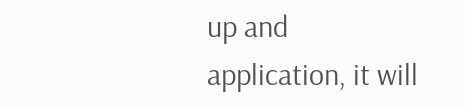up and application, it will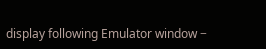display following Emulator window −